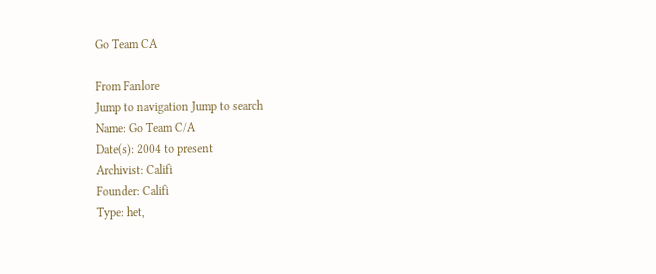Go Team CA

From Fanlore
Jump to navigation Jump to search
Name: Go Team C/A
Date(s): 2004 to present
Archivist: Califi
Founder: Califi
Type: het,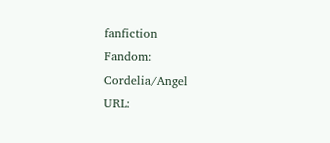fanfiction
Fandom: Cordelia/Angel
URL: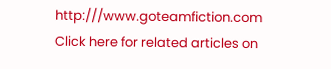http:///www.goteamfiction.com
Click here for related articles on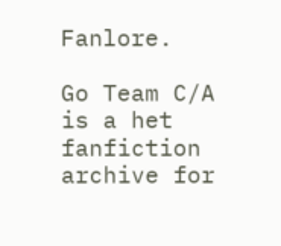Fanlore.

Go Team C/A is a het fanfiction archive for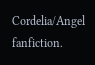Cordelia/Angel fanfiction.